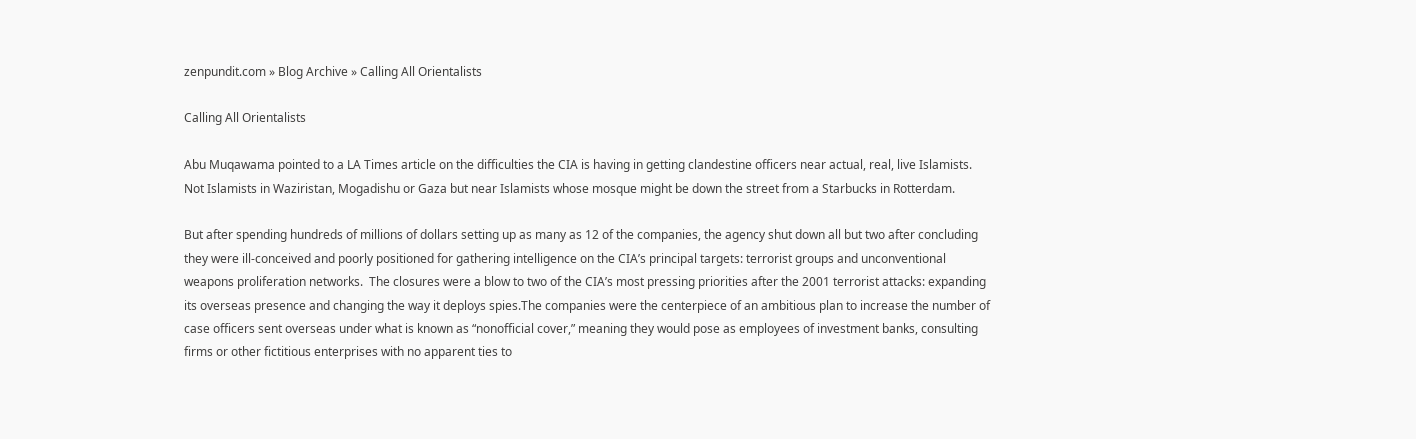zenpundit.com » Blog Archive » Calling All Orientalists

Calling All Orientalists

Abu Muqawama pointed to a LA Times article on the difficulties the CIA is having in getting clandestine officers near actual, real, live Islamists. Not Islamists in Waziristan, Mogadishu or Gaza but near Islamists whose mosque might be down the street from a Starbucks in Rotterdam.

But after spending hundreds of millions of dollars setting up as many as 12 of the companies, the agency shut down all but two after concluding they were ill-conceived and poorly positioned for gathering intelligence on the CIA’s principal targets: terrorist groups and unconventional weapons proliferation networks.  The closures were a blow to two of the CIA’s most pressing priorities after the 2001 terrorist attacks: expanding its overseas presence and changing the way it deploys spies.The companies were the centerpiece of an ambitious plan to increase the number of case officers sent overseas under what is known as “nonofficial cover,” meaning they would pose as employees of investment banks, consulting firms or other fictitious enterprises with no apparent ties to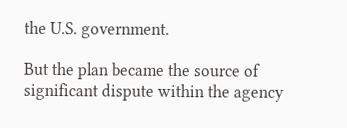the U.S. government.

But the plan became the source of significant dispute within the agency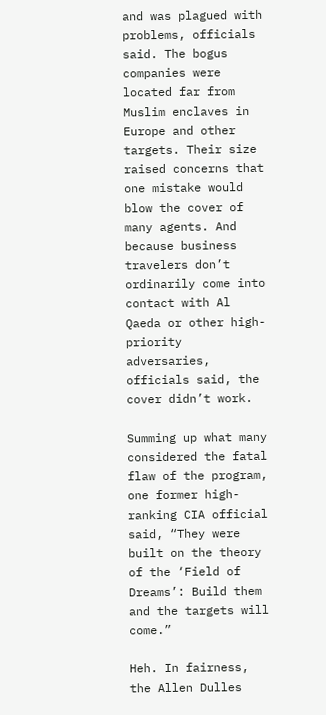and was plagued with problems, officials said. The bogus companies were located far from Muslim enclaves in Europe and other targets. Their size raised concerns that one mistake would blow the cover of many agents. And because business travelers don’t ordinarily come into contact with Al Qaeda or other high-priority adversaries, officials said, the cover didn’t work.

Summing up what many considered the fatal flaw of the program, one former high-ranking CIA official said, “They were built on the theory of the ‘Field of Dreams’: Build them and the targets will come.”

Heh. In fairness, the Allen Dulles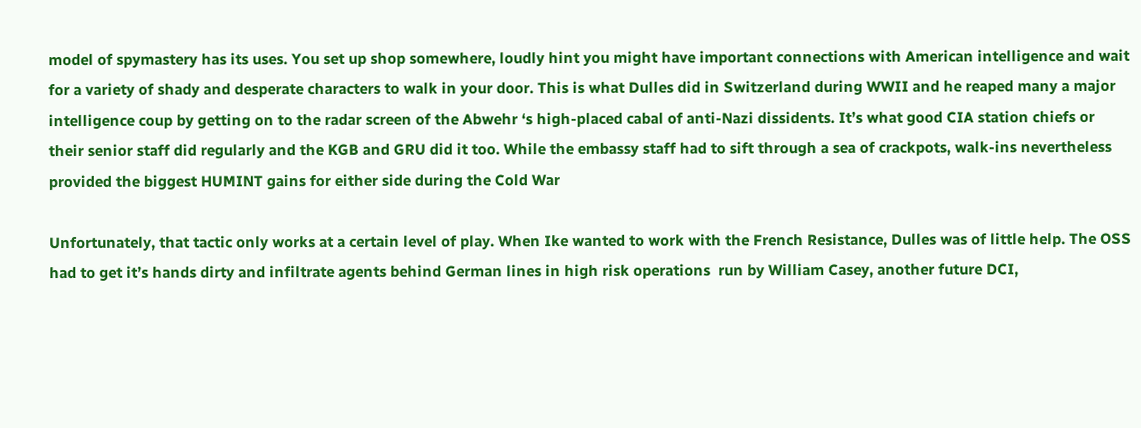model of spymastery has its uses. You set up shop somewhere, loudly hint you might have important connections with American intelligence and wait for a variety of shady and desperate characters to walk in your door. This is what Dulles did in Switzerland during WWII and he reaped many a major intelligence coup by getting on to the radar screen of the Abwehr ‘s high-placed cabal of anti-Nazi dissidents. It’s what good CIA station chiefs or their senior staff did regularly and the KGB and GRU did it too. While the embassy staff had to sift through a sea of crackpots, walk-ins nevertheless provided the biggest HUMINT gains for either side during the Cold War

Unfortunately, that tactic only works at a certain level of play. When Ike wanted to work with the French Resistance, Dulles was of little help. The OSS had to get it’s hands dirty and infiltrate agents behind German lines in high risk operations  run by William Casey, another future DCI,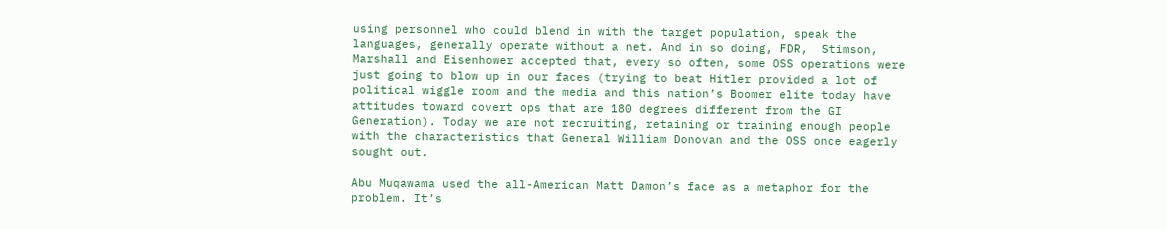using personnel who could blend in with the target population, speak the languages, generally operate without a net. And in so doing, FDR,  Stimson, Marshall and Eisenhower accepted that, every so often, some OSS operations were just going to blow up in our faces (trying to beat Hitler provided a lot of political wiggle room and the media and this nation’s Boomer elite today have attitudes toward covert ops that are 180 degrees different from the GI Generation). Today we are not recruiting, retaining or training enough people with the characteristics that General William Donovan and the OSS once eagerly sought out.

Abu Muqawama used the all-American Matt Damon’s face as a metaphor for the problem. It’s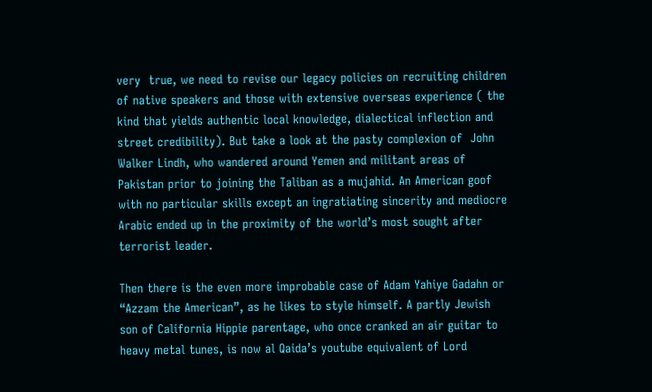very  true, we need to revise our legacy policies on recruiting children of native speakers and those with extensive overseas experience ( the kind that yields authentic local knowledge, dialectical inflection and street credibility). But take a look at the pasty complexion of  John Walker Lindh, who wandered around Yemen and militant areas of Pakistan prior to joining the Taliban as a mujahid. An American goof with no particular skills except an ingratiating sincerity and mediocre Arabic ended up in the proximity of the world’s most sought after terrorist leader.

Then there is the even more improbable case of Adam Yahiye Gadahn or “Azzam the American”, as he likes to style himself. A partly Jewish son of California Hippie parentage, who once cranked an air guitar to heavy metal tunes, is now al Qaida’s youtube equivalent of Lord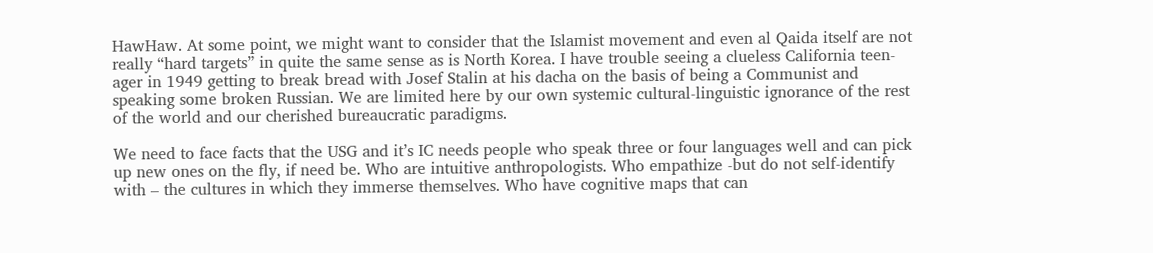HawHaw. At some point, we might want to consider that the Islamist movement and even al Qaida itself are not really “hard targets” in quite the same sense as is North Korea. I have trouble seeing a clueless California teen-ager in 1949 getting to break bread with Josef Stalin at his dacha on the basis of being a Communist and speaking some broken Russian. We are limited here by our own systemic cultural-linguistic ignorance of the rest of the world and our cherished bureaucratic paradigms.

We need to face facts that the USG and it’s IC needs people who speak three or four languages well and can pick up new ones on the fly, if need be. Who are intuitive anthropologists. Who empathize -but do not self-identify with – the cultures in which they immerse themselves. Who have cognitive maps that can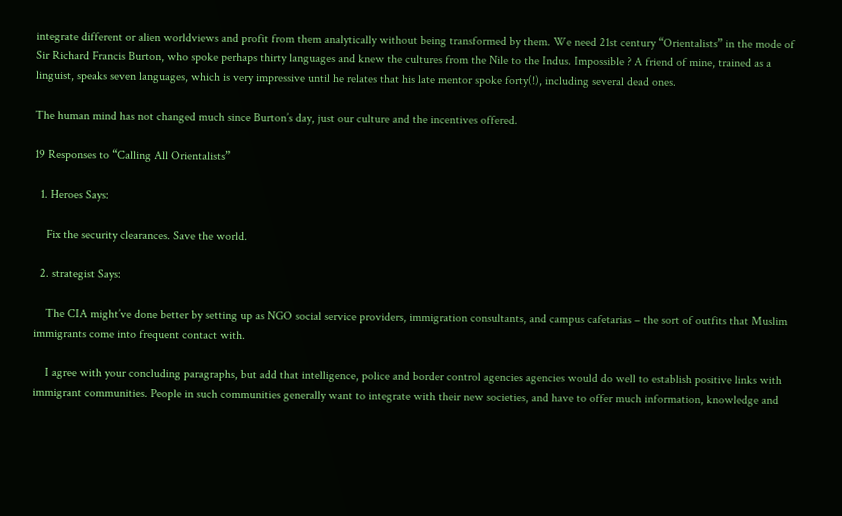integrate different or alien worldviews and profit from them analytically without being transformed by them. We need 21st century “Orientalists” in the mode of Sir Richard Francis Burton, who spoke perhaps thirty languages and knew the cultures from the Nile to the Indus. Impossible ? A friend of mine, trained as a linguist, speaks seven languages, which is very impressive until he relates that his late mentor spoke forty(!), including several dead ones.

The human mind has not changed much since Burton’s day, just our culture and the incentives offered.

19 Responses to “Calling All Orientalists”

  1. Heroes Says:

    Fix the security clearances. Save the world.

  2. strategist Says:

    The CIA might’ve done better by setting up as NGO social service providers, immigration consultants, and campus cafetarias – the sort of outfits that Muslim immigrants come into frequent contact with.

    I agree with your concluding paragraphs, but add that intelligence, police and border control agencies agencies would do well to establish positive links with immigrant communities. People in such communities generally want to integrate with their new societies, and have to offer much information, knowledge and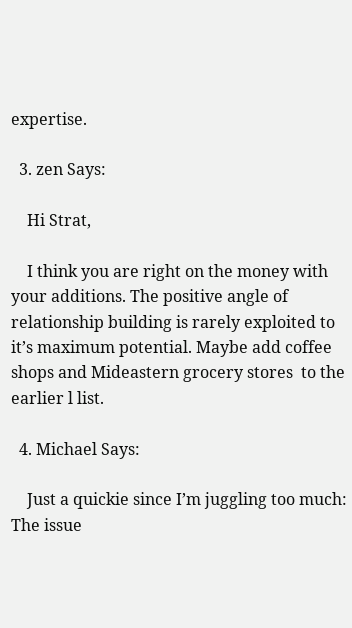expertise.

  3. zen Says:

    Hi Strat,

    I think you are right on the money with your additions. The positive angle of relationship building is rarely exploited to it’s maximum potential. Maybe add coffee shops and Mideastern grocery stores  to the earlier l list.

  4. Michael Says:

    Just a quickie since I’m juggling too much: The issue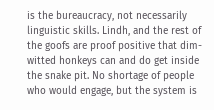is the bureaucracy, not necessarily linguistic skills. Lindh, and the rest of the goofs are proof positive that dim-witted honkeys can and do get inside the snake pit. No shortage of people who would engage, but the system is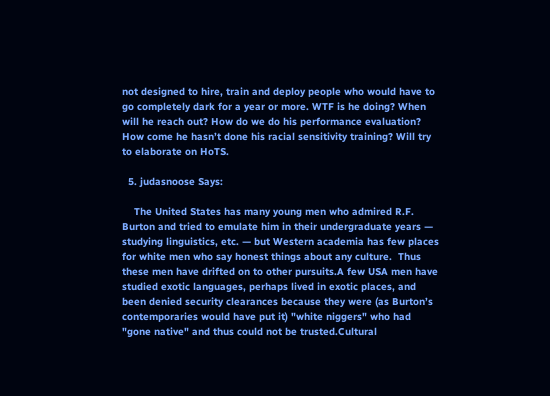not designed to hire, train and deploy people who would have to go completely dark for a year or more. WTF is he doing? When will he reach out? How do we do his performance evaluation? How come he hasn’t done his racial sensitivity training? Will try to elaborate on HoTS.

  5. judasnoose Says:

    The United States has many young men who admired R.F. Burton and tried to emulate him in their undergraduate years — studying linguistics, etc. — but Western academia has few places for white men who say honest things about any culture.  Thus these men have drifted on to other pursuits.A few USA men have studied exotic languages, perhaps lived in exotic places, and been denied security clearances because they were (as Burton’s contemporaries would have put it) "white niggers" who had "gone native" and thus could not be trusted.Cultural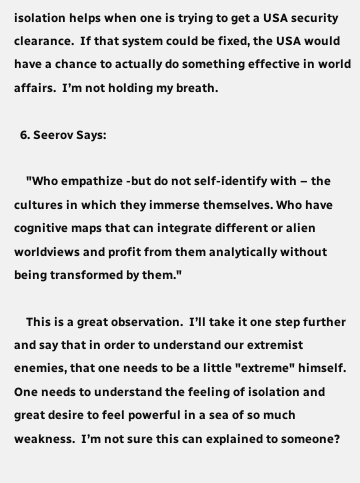isolation helps when one is trying to get a USA security clearance.  If that system could be fixed, the USA would have a chance to actually do something effective in world affairs.  I’m not holding my breath.

  6. Seerov Says:

    "Who empathize -but do not self-identify with – the cultures in which they immerse themselves. Who have cognitive maps that can integrate different or alien worldviews and profit from them analytically without being transformed by them."

    This is a great observation.  I’ll take it one step further and say that in order to understand our extremist enemies, that one needs to be a little "extreme" himself.  One needs to understand the feeling of isolation and great desire to feel powerful in a sea of so much weakness.  I’m not sure this can explained to someone?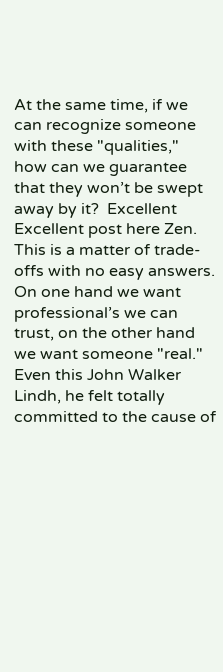At the same time, if we can recognize someone with these "qualities,"  how can we guarantee that they won’t be swept away by it?  Excellent Excellent post here Zen.  This is a matter of trade-offs with no easy answers.  On one hand we want professional’s we can trust, on the other hand we want someone "real."  Even this John Walker Lindh, he felt totally committed to the cause of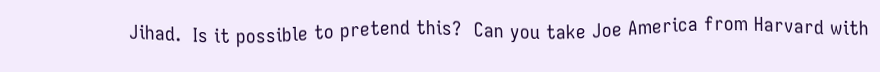Jihad.  Is it possible to pretend this?  Can you take Joe America from Harvard with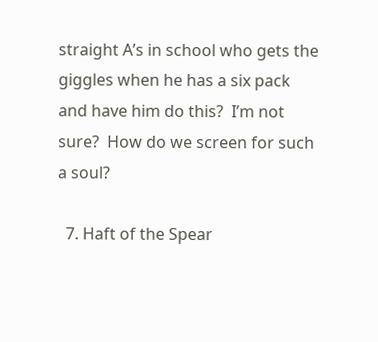straight A’s in school who gets the giggles when he has a six pack and have him do this?  I’m not sure?  How do we screen for such a soul?

  7. Haft of the Spear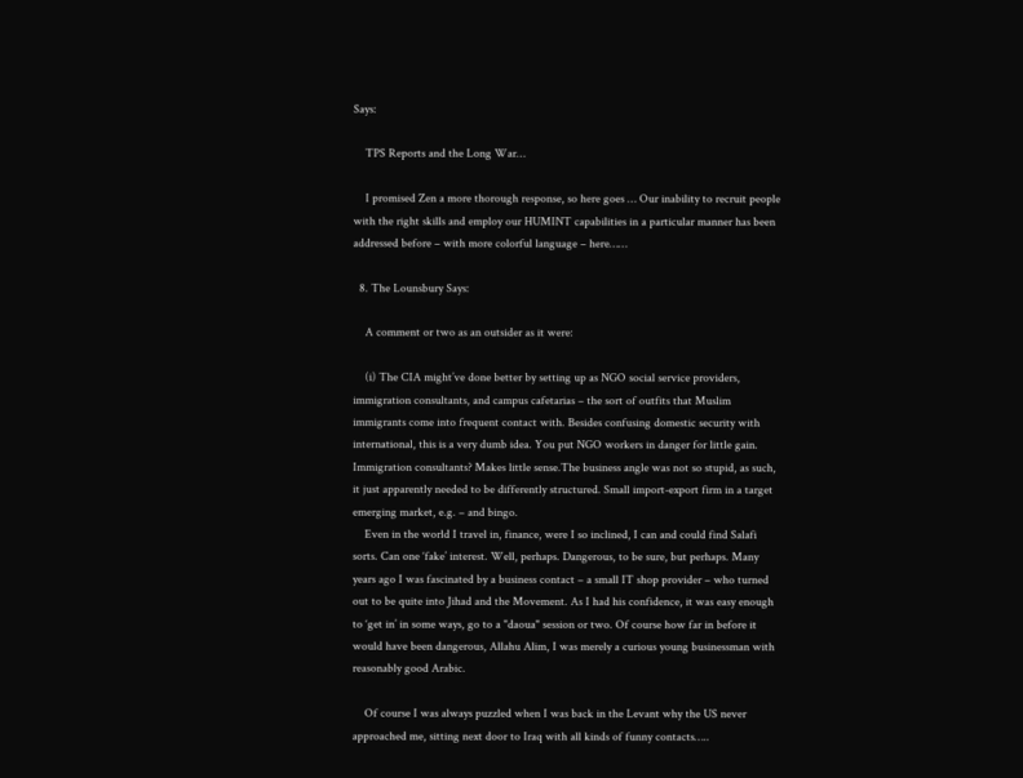Says:

    TPS Reports and the Long War…

    I promised Zen a more thorough response, so here goes … Our inability to recruit people with the right skills and employ our HUMINT capabilities in a particular manner has been addressed before – with more colorful language – here……

  8. The Lounsbury Says:

    A comment or two as an outsider as it were:

    (i) The CIA might’ve done better by setting up as NGO social service providers, immigration consultants, and campus cafetarias – the sort of outfits that Muslim immigrants come into frequent contact with. Besides confusing domestic security with international, this is a very dumb idea. You put NGO workers in danger for little gain. Immigration consultants? Makes little sense.The business angle was not so stupid, as such, it just apparently needed to be differently structured. Small import-export firm in a target emerging market, e.g. – and bingo.
    Even in the world I travel in, finance, were I so inclined, I can and could find Salafi sorts. Can one ‘fake’ interest. Well, perhaps. Dangerous, to be sure, but perhaps. Many years ago I was fascinated by a business contact – a small IT shop provider – who turned out to be quite into Jihad and the Movement. As I had his confidence, it was easy enough to ‘get in’ in some ways, go to a "daoua" session or two. Of course how far in before it would have been dangerous, Allahu Alim, I was merely a curious young businessman with reasonably good Arabic.

    Of course I was always puzzled when I was back in the Levant why the US never approached me, sitting next door to Iraq with all kinds of funny contacts…..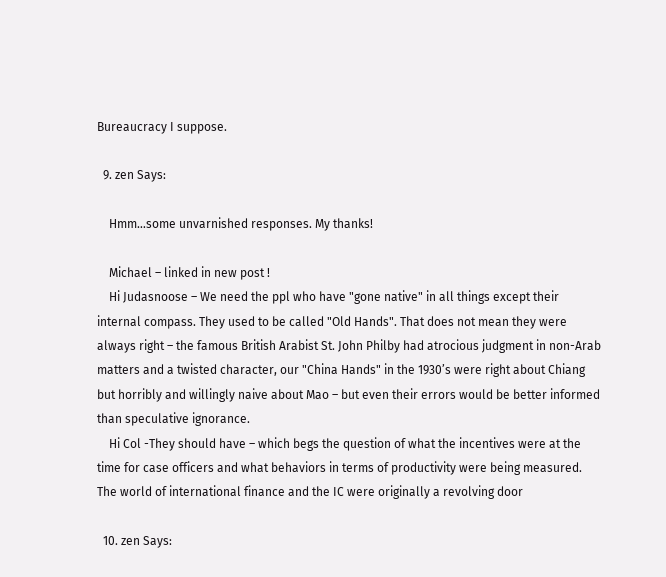Bureaucracy I suppose.

  9. zen Says:

    Hmm…some unvarnished responses. My thanks!

    Michael – linked in new post !
    Hi Judasnoose – We need the ppl who have "gone native" in all things except their internal compass. They used to be called "Old Hands". That does not mean they were always right – the famous British Arabist St. John Philby had atrocious judgment in non-Arab matters and a twisted character, our "China Hands" in the 1930’s were right about Chiang but horribly and willingly naive about Mao – but even their errors would be better informed than speculative ignorance.
    Hi Col -They should have – which begs the question of what the incentives were at the time for case officers and what behaviors in terms of productivity were being measured. The world of international finance and the IC were originally a revolving door

  10. zen Says: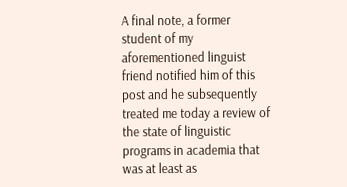A final note, a former student of my aforementioned linguist friend notified him of this post and he subsequently treated me today a review of the state of linguistic programs in academia that was at least as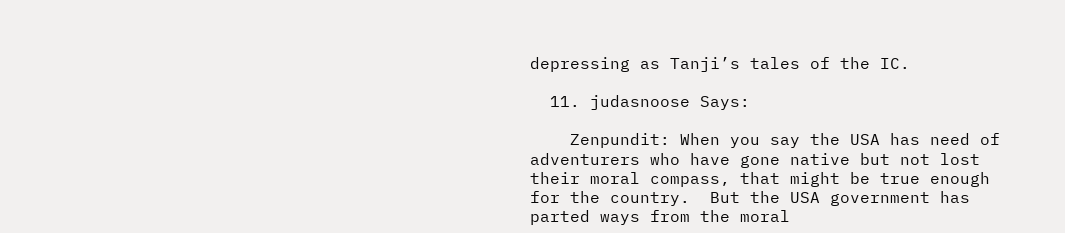depressing as Tanji’s tales of the IC.

  11. judasnoose Says:

    Zenpundit: When you say the USA has need of adventurers who have gone native but not lost their moral compass, that might be true enough for the country.  But the USA government has parted ways from the moral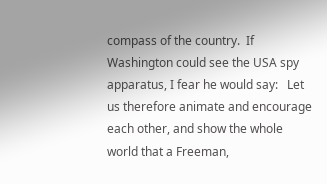compass of the country.  If Washington could see the USA spy apparatus, I fear he would say:   Let us therefore animate and encourage each other, and show the whole world that a Freeman,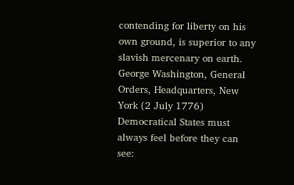contending for liberty on his own ground, is superior to any slavish mercenary on earth. George Washington, General Orders, Headquarters, New York (2 July 1776)     Democratical States must always feel before they can see: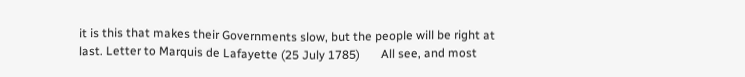it is this that makes their Governments slow, but the people will be right at last. Letter to Marquis de Lafayette (25 July 1785)       All see, and most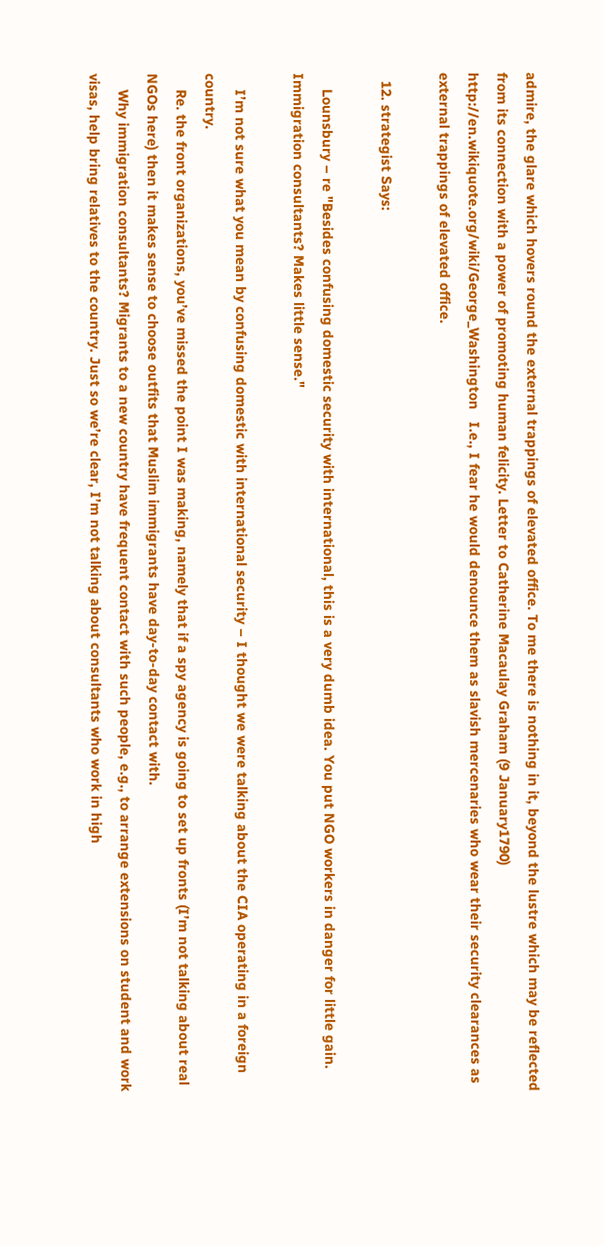admire, the glare which hovers round the external trappings of elevated office. To me there is nothing in it, beyond the lustre which may be reflected from its connection with a power of promoting human felicity. Letter to Catherine Macaulay Graham (9 January1790)   http://en.wikiquote.org/wiki/George_Washington   I.e., I fear he would denounce them as slavish mercenaries who wear their security clearances as external trappings of elevated office.

  12. strategist Says:

    Lounsbury – re "Besides confusing domestic security with international, this is a very dumb idea. You put NGO workers in danger for little gain. Immigration consultants? Makes little sense."

    I’m not sure what you mean by confusing domestic with international security – I thought we were talking about the CIA operating in a foreign country.
    Re. the front organizations, you’ve missed the point I was making, namely that if a spy agency is going to set up fronts (I’m not talking about real NGOs here) then it makes sense to choose outfits that Muslim immigrants have day-to-day contact with.
    Why immigration consultants? Migrants to a new country have frequent contact with such people, e.g., to arrange extensions on student and work visas, help bring relatives to the country. Just so we’re clear, I’m not talking about consultants who work in high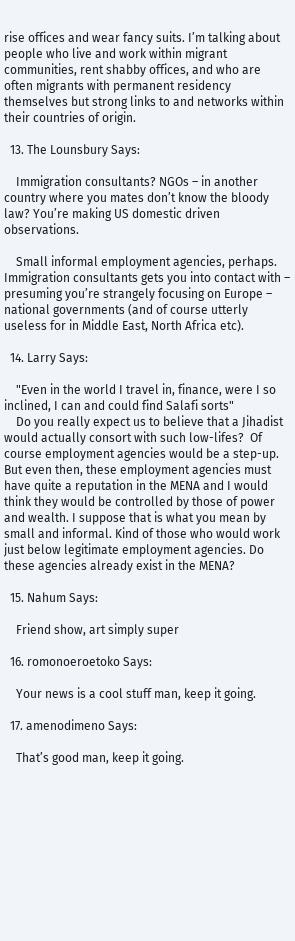rise offices and wear fancy suits. I’m talking about people who live and work within migrant communities, rent shabby offices, and who are often migrants with permanent residency themselves but strong links to and networks within their countries of origin.

  13. The Lounsbury Says:

    Immigration consultants? NGOs – in another country where you mates don’t know the bloody law? You’re making US domestic driven observations.

    Small informal employment agencies, perhaps. Immigration consultants gets you into contact with – presuming you’re strangely focusing on Europe – national governments (and of course utterly useless for in Middle East, North Africa etc).

  14. Larry Says:

    "Even in the world I travel in, finance, were I so inclined, I can and could find Salafi sorts"
    Do you really expect us to believe that a Jihadist would actually consort with such low-lifes?  Of course employment agencies would be a step-up. But even then, these employment agencies must have quite a reputation in the MENA and I would think they would be controlled by those of power and wealth. I suppose that is what you mean by small and informal. Kind of those who would work just below legitimate employment agencies. Do these agencies already exist in the MENA?

  15. Nahum Says:

    Friend show, art simply super

  16. romonoeroetoko Says:

    Your news is a cool stuff man, keep it going.

  17. amenodimeno Says:

    That’s good man, keep it going.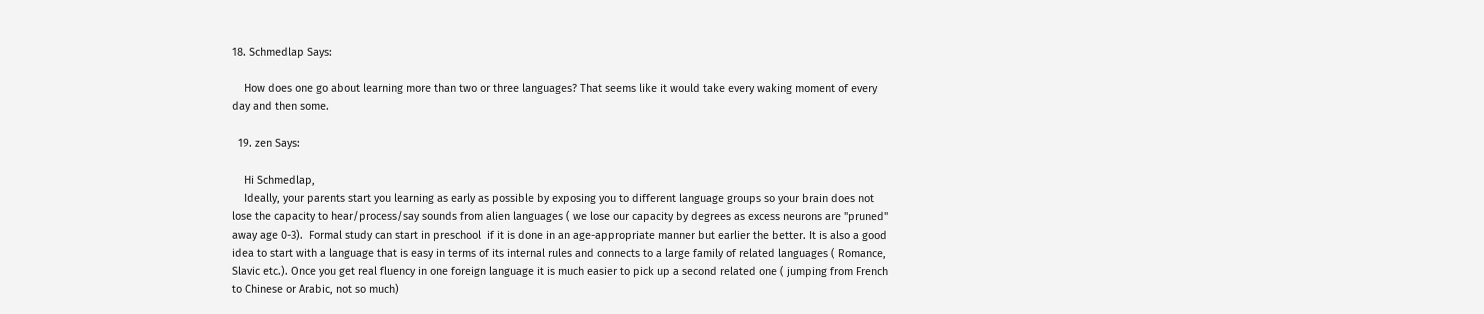18. Schmedlap Says:

    How does one go about learning more than two or three languages? That seems like it would take every waking moment of every day and then some.

  19. zen Says:

    Hi Schmedlap,
    Ideally, your parents start you learning as early as possible by exposing you to different language groups so your brain does not lose the capacity to hear/process/say sounds from alien languages ( we lose our capacity by degrees as excess neurons are "pruned" away age 0-3).  Formal study can start in preschool  if it is done in an age-appropriate manner but earlier the better. It is also a good idea to start with a language that is easy in terms of its internal rules and connects to a large family of related languages ( Romance, Slavic etc.). Once you get real fluency in one foreign language it is much easier to pick up a second related one ( jumping from French to Chinese or Arabic, not so much)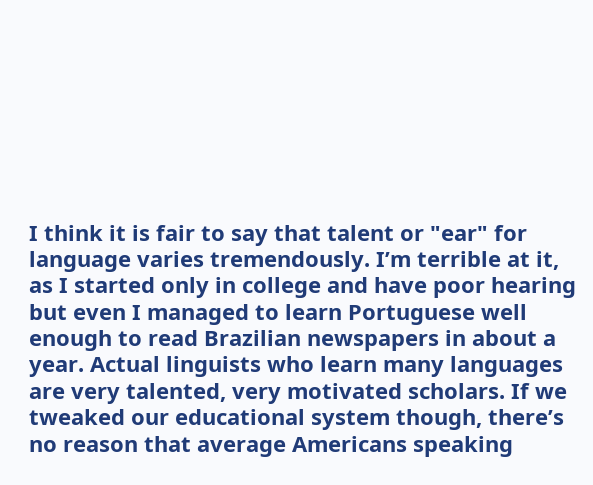I think it is fair to say that talent or "ear" for language varies tremendously. I’m terrible at it, as I started only in college and have poor hearing but even I managed to learn Portuguese well enough to read Brazilian newspapers in about a year. Actual linguists who learn many languages are very talented, very motivated scholars. If we tweaked our educational system though, there’s no reason that average Americans speaking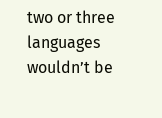two or three languages wouldn’t be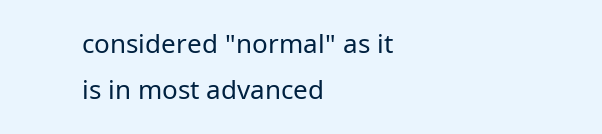considered "normal" as it is in most advanced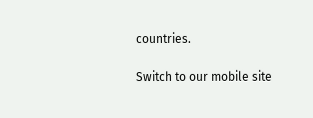countries.

Switch to our mobile site